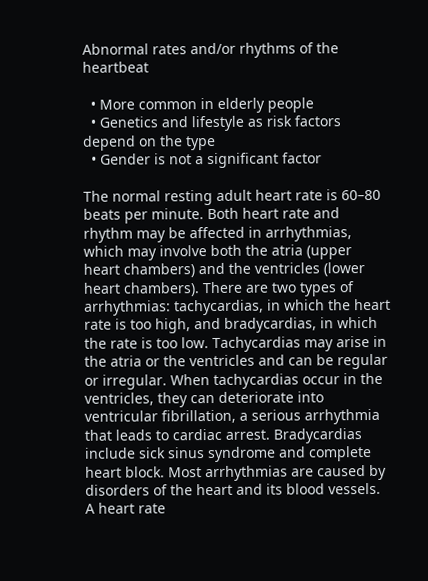Abnormal rates and/or rhythms of the heartbeat

  • More common in elderly people
  • Genetics and lifestyle as risk factors depend on the type
  • Gender is not a significant factor

The normal resting adult heart rate is 60–80 beats per minute. Both heart rate and rhythm may be affected in arrhythmias, which may involve both the atria (upper heart chambers) and the ventricles (lower heart chambers). There are two types of arrhythmias: tachycardias, in which the heart rate is too high, and bradycardias, in which the rate is too low. Tachycardias may arise in the atria or the ventricles and can be regular or irregular. When tachycardias occur in the ventricles, they can deteriorate into ventricular fibrillation, a serious arrhythmia that leads to cardiac arrest. Bradycardias include sick sinus syndrome and complete heart block. Most arrhythmias are caused by disorders of the heart and its blood vessels. A heart rate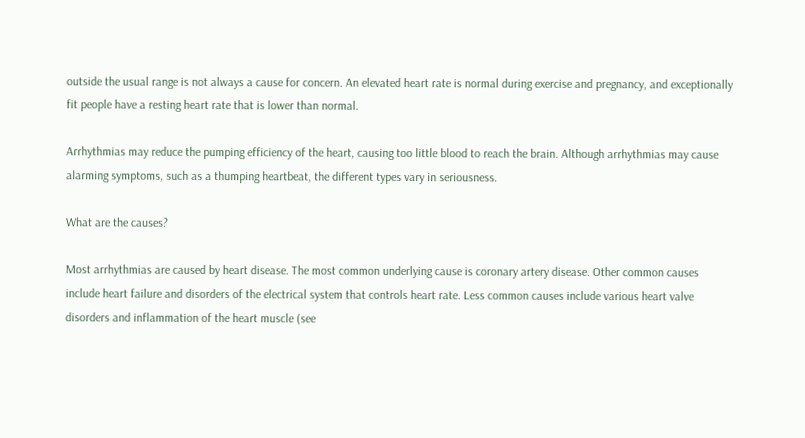outside the usual range is not always a cause for concern. An elevated heart rate is normal during exercise and pregnancy, and exceptionally fit people have a resting heart rate that is lower than normal.

Arrhythmias may reduce the pumping efficiency of the heart, causing too little blood to reach the brain. Although arrhythmias may cause alarming symptoms, such as a thumping heartbeat, the different types vary in seriousness.

What are the causes?

Most arrhythmias are caused by heart disease. The most common underlying cause is coronary artery disease. Other common causes include heart failure and disorders of the electrical system that controls heart rate. Less common causes include various heart valve disorders and inflammation of the heart muscle (see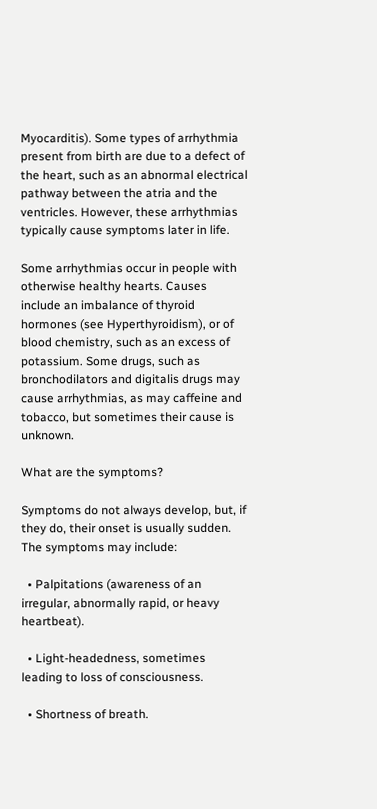Myocarditis). Some types of arrhythmia present from birth are due to a defect of the heart, such as an abnormal electrical pathway between the atria and the ventricles. However, these arrhythmias typically cause symptoms later in life.

Some arrhythmias occur in people with otherwise healthy hearts. Causes include an imbalance of thyroid hormones (see Hyperthyroidism), or of blood chemistry, such as an excess of potassium. Some drugs, such as bronchodilators and digitalis drugs may cause arrhythmias, as may caffeine and tobacco, but sometimes their cause is unknown.

What are the symptoms?

Symptoms do not always develop, but, if they do, their onset is usually sudden. The symptoms may include:

  • Palpitations (awareness of an irregular, abnormally rapid, or heavy heartbeat).

  • Light-headedness, sometimes leading to loss of consciousness.

  • Shortness of breath.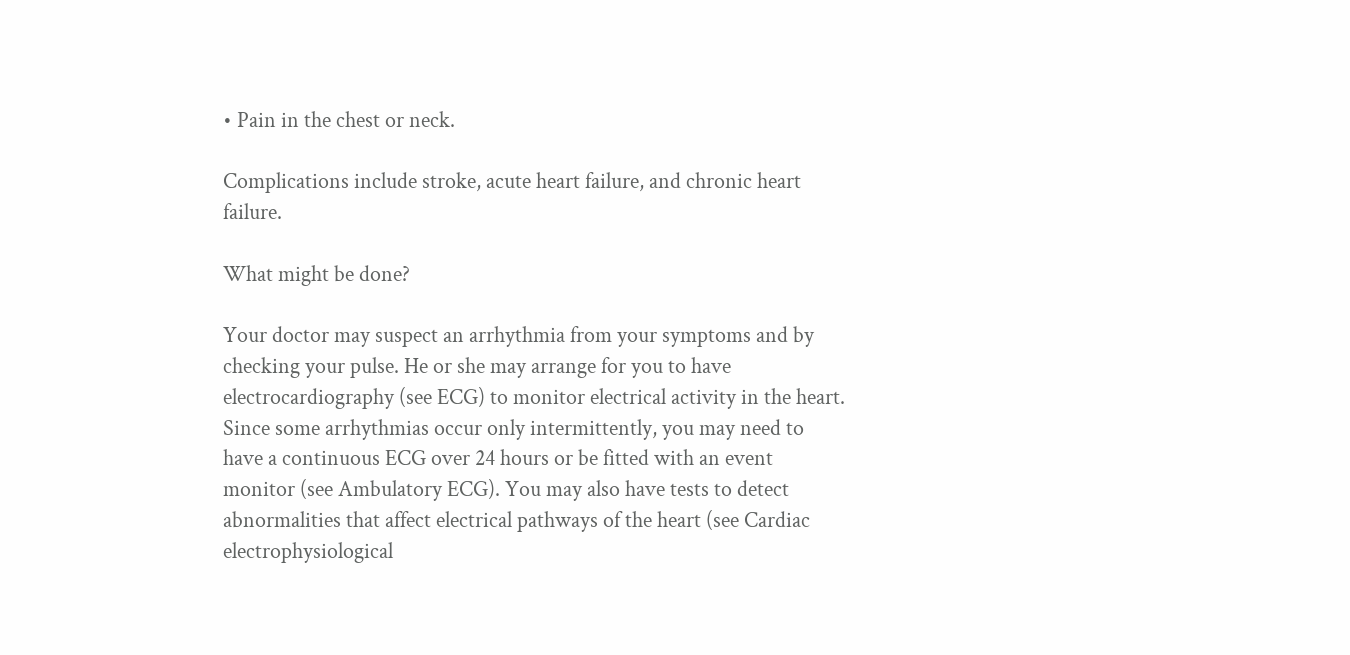• Pain in the chest or neck.

Complications include stroke, acute heart failure, and chronic heart failure.

What might be done?

Your doctor may suspect an arrhythmia from your symptoms and by checking your pulse. He or she may arrange for you to have electrocardiography (see ECG) to monitor electrical activity in the heart. Since some arrhythmias occur only intermittently, you may need to have a continuous ECG over 24 hours or be fitted with an event monitor (see Ambulatory ECG). You may also have tests to detect abnormalities that affect electrical pathways of the heart (see Cardiac electrophysiological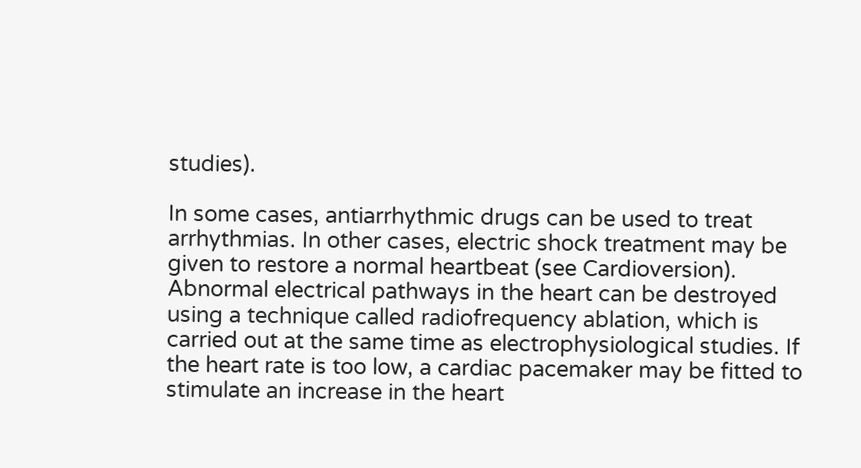studies).

In some cases, antiarrhythmic drugs can be used to treat arrhythmias. In other cases, electric shock treatment may be given to restore a normal heartbeat (see Cardioversion). Abnormal electrical pathways in the heart can be destroyed using a technique called radiofrequency ablation, which is carried out at the same time as electrophysiological studies. If the heart rate is too low, a cardiac pacemaker may be fitted to stimulate an increase in the heart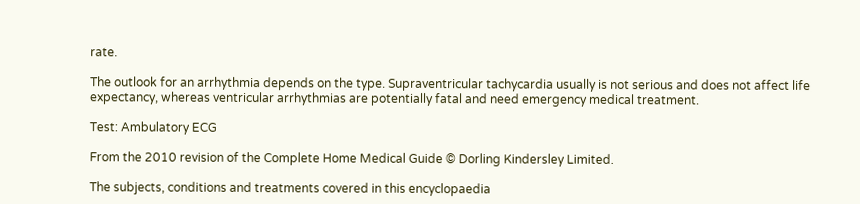rate.

The outlook for an arrhythmia depends on the type. Supraventricular tachycardia usually is not serious and does not affect life expectancy, whereas ventricular arrhythmias are potentially fatal and need emergency medical treatment.

Test: Ambulatory ECG

From the 2010 revision of the Complete Home Medical Guide © Dorling Kindersley Limited.

The subjects, conditions and treatments covered in this encyclopaedia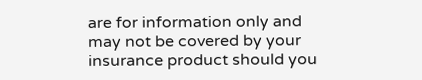are for information only and may not be covered by your insurance product should you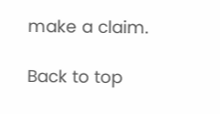make a claim.

Back to top